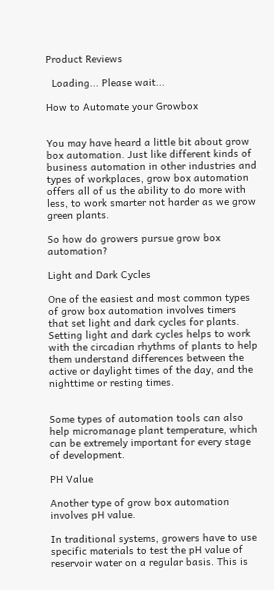Product Reviews

  Loading... Please wait...

How to Automate your Growbox


You may have heard a little bit about grow box automation. Just like different kinds of business automation in other industries and types of workplaces, grow box automation offers all of us the ability to do more with less, to work smarter not harder as we grow green plants.

So how do growers pursue grow box automation?

Light and Dark Cycles

One of the easiest and most common types of grow box automation involves timers that set light and dark cycles for plants. Setting light and dark cycles helps to work with the circadian rhythms of plants to help them understand differences between the active or daylight times of the day, and the nighttime or resting times.


Some types of automation tools can also help micromanage plant temperature, which can be extremely important for every stage of development.

PH Value

Another type of grow box automation involves pH value.

In traditional systems, growers have to use specific materials to test the pH value of reservoir water on a regular basis. This is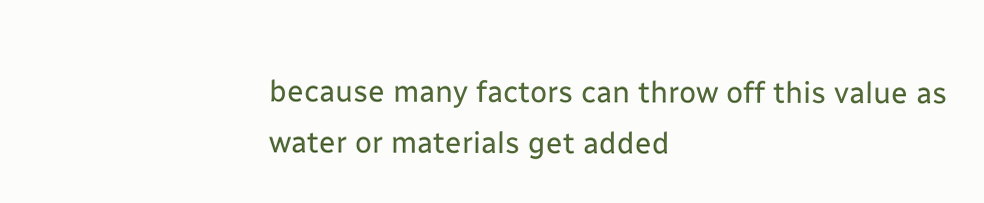because many factors can throw off this value as water or materials get added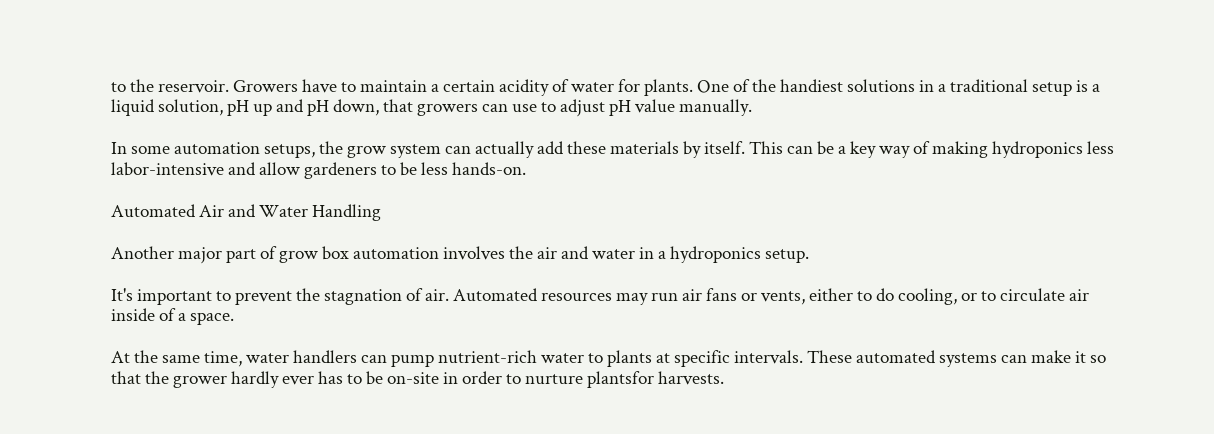to the reservoir. Growers have to maintain a certain acidity of water for plants. One of the handiest solutions in a traditional setup is a liquid solution, pH up and pH down, that growers can use to adjust pH value manually.

In some automation setups, the grow system can actually add these materials by itself. This can be a key way of making hydroponics less labor-intensive and allow gardeners to be less hands-on.

Automated Air and Water Handling

Another major part of grow box automation involves the air and water in a hydroponics setup.

It's important to prevent the stagnation of air. Automated resources may run air fans or vents, either to do cooling, or to circulate air inside of a space.

At the same time, water handlers can pump nutrient-rich water to plants at specific intervals. These automated systems can make it so that the grower hardly ever has to be on-site in order to nurture plantsfor harvests.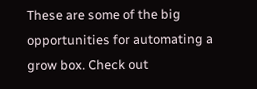These are some of the big opportunities for automating a grow box. Check out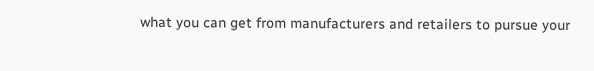what you can get from manufacturers and retailers to pursue your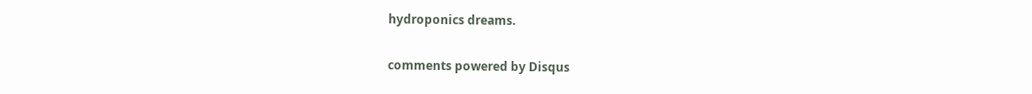hydroponics dreams.

comments powered by Disqus